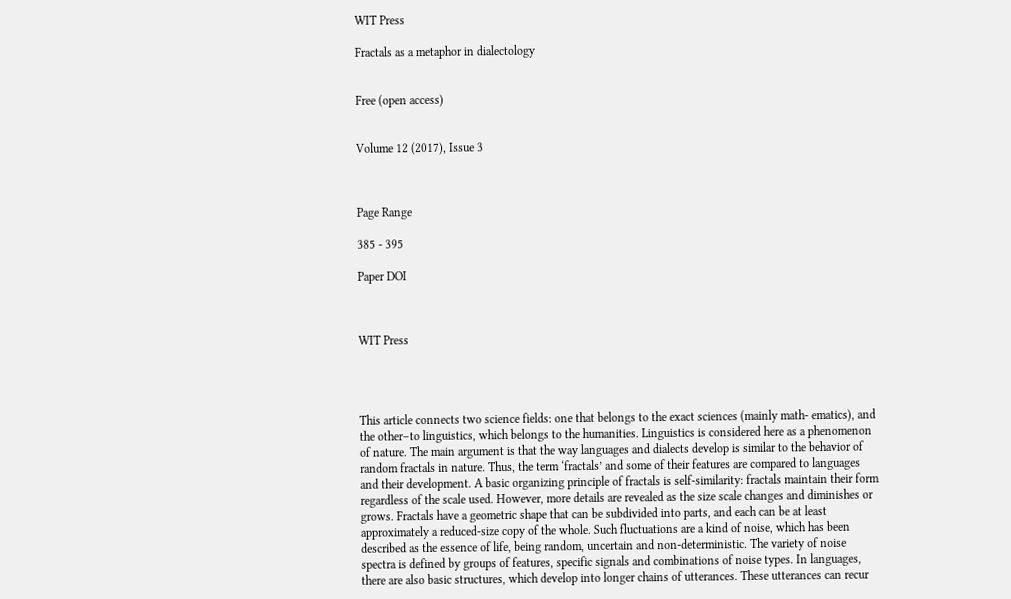WIT Press

Fractals as a metaphor in dialectology


Free (open access)


Volume 12 (2017), Issue 3



Page Range

385 - 395

Paper DOI



WIT Press




This article connects two science fields: one that belongs to the exact sciences (mainly math- ematics), and the other–to linguistics, which belongs to the humanities. Linguistics is considered here as a phenomenon of nature. The main argument is that the way languages and dialects develop is similar to the behavior of random fractals in nature. Thus, the term ‘fractals’ and some of their features are compared to languages and their development. A basic organizing principle of fractals is self-similarity: fractals maintain their form regardless of the scale used. However, more details are revealed as the size scale changes and diminishes or grows. Fractals have a geometric shape that can be subdivided into parts, and each can be at least approximately a reduced-size copy of the whole. Such fluctuations are a kind of noise, which has been described as the essence of life, being random, uncertain and non-deterministic. The variety of noise spectra is defined by groups of features, specific signals and combinations of noise types. In languages, there are also basic structures, which develop into longer chains of utterances. These utterances can recur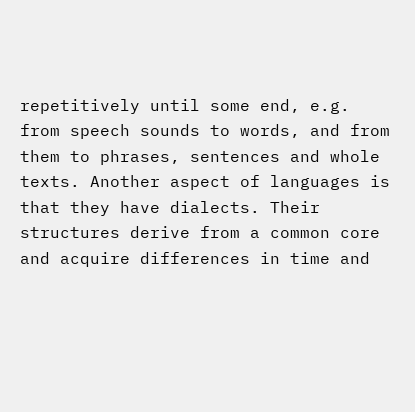repetitively until some end, e.g. from speech sounds to words, and from them to phrases, sentences and whole texts. Another aspect of languages is that they have dialects. Their structures derive from a common core and acquire differences in time and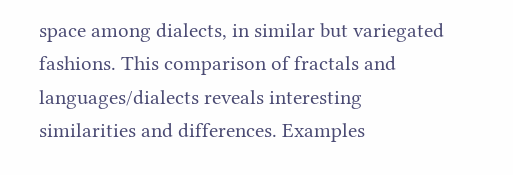space among dialects, in similar but variegated fashions. This comparison of fractals and languages/dialects reveals interesting similarities and differences. Examples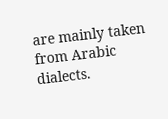are mainly taken from Arabic dialects.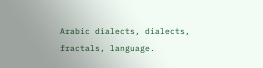Arabic dialects, dialects, fractals, language.